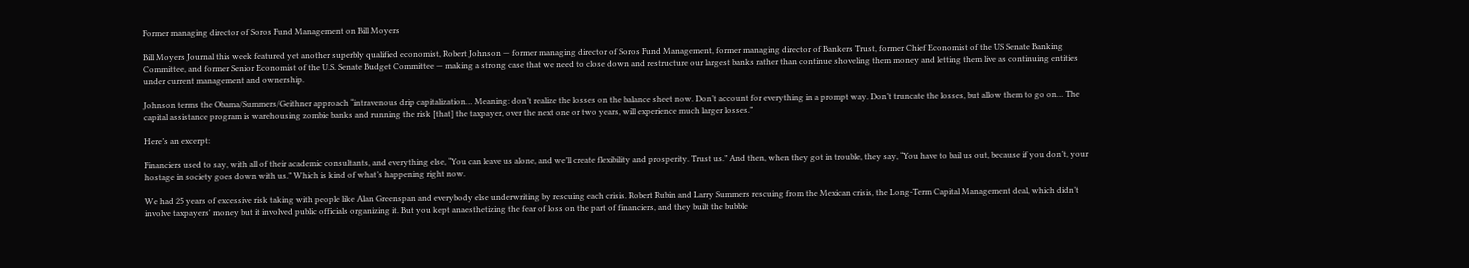Former managing director of Soros Fund Management on Bill Moyers

Bill Moyers Journal this week featured yet another superbly qualified economist, Robert Johnson — former managing director of Soros Fund Management, former managing director of Bankers Trust, former Chief Economist of the US Senate Banking Committee, and former Senior Economist of the U.S. Senate Budget Committee — making a strong case that we need to close down and restructure our largest banks rather than continue shoveling them money and letting them live as continuing entities under current management and ownership.

Johnson terms the Obama/Summers/Geithner approach “intravenous drip capitalization… Meaning: don’t realize the losses on the balance sheet now. Don’t account for everything in a prompt way. Don’t truncate the losses, but allow them to go on… The capital assistance program is warehousing zombie banks and running the risk [that] the taxpayer, over the next one or two years, will experience much larger losses.”

Here’s an excerpt:

Financiers used to say, with all of their academic consultants, and everything else, “You can leave us alone, and we’ll create flexibility and prosperity. Trust us.” And then, when they got in trouble, they say, “You have to bail us out, because if you don’t, your hostage in society goes down with us.” Which is kind of what’s happening right now.

We had 25 years of excessive risk taking with people like Alan Greenspan and everybody else underwriting by rescuing each crisis. Robert Rubin and Larry Summers rescuing from the Mexican crisis, the Long-Term Capital Management deal, which didn’t involve taxpayers' money but it involved public officials organizing it. But you kept anaesthetizing the fear of loss on the part of financiers, and they built the bubble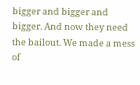bigger and bigger and bigger. And now they need the bailout. We made a mess of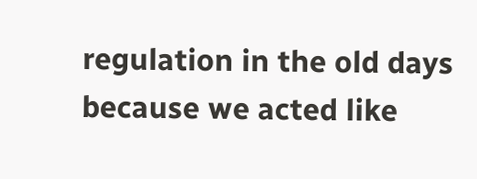regulation in the old days because we acted like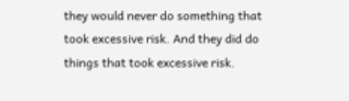they would never do something that took excessive risk. And they did do things that took excessive risk.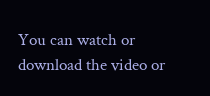You can watch or download the video or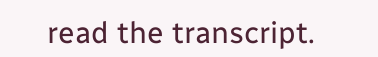read the transcript.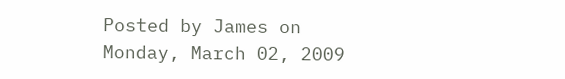Posted by James on Monday, March 02, 2009